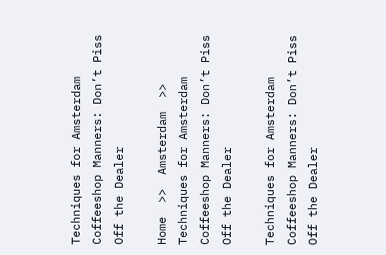Techniques for Amsterdam Coffeeshop Manners: Don’t Piss Off the Dealer

Home  >>  Amsterdam  >>  Techniques for Amsterdam Coffeeshop Manners: Don’t Piss Off the Dealer

Techniques for Amsterdam Coffeeshop Manners: Don’t Piss Off the Dealer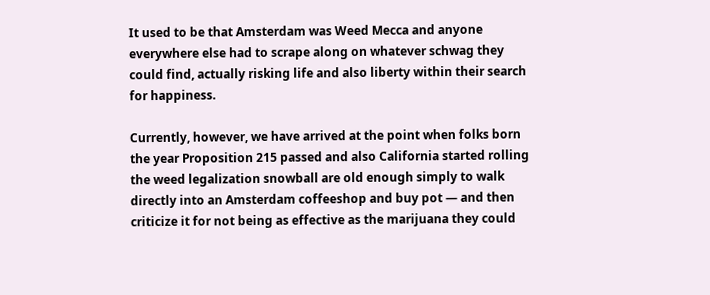It used to be that Amsterdam was Weed Mecca and anyone everywhere else had to scrape along on whatever schwag they could find, actually risking life and also liberty within their search for happiness.

Currently, however, we have arrived at the point when folks born the year Proposition 215 passed and also California started rolling the weed legalization snowball are old enough simply to walk directly into an Amsterdam coffeeshop and buy pot — and then criticize it for not being as effective as the marijuana they could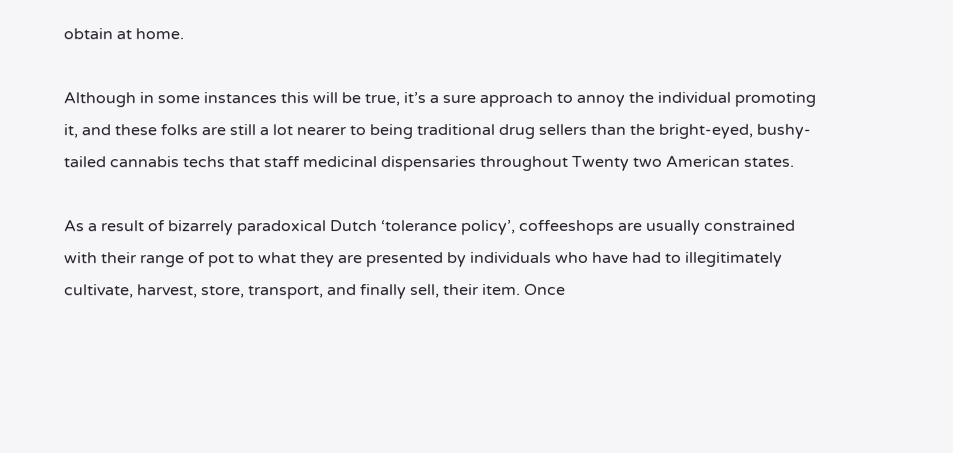obtain at home.

Although in some instances this will be true, it’s a sure approach to annoy the individual promoting it, and these folks are still a lot nearer to being traditional drug sellers than the bright-eyed, bushy-tailed cannabis techs that staff medicinal dispensaries throughout Twenty two American states.

As a result of bizarrely paradoxical Dutch ‘tolerance policy’, coffeeshops are usually constrained with their range of pot to what they are presented by individuals who have had to illegitimately cultivate, harvest, store, transport, and finally sell, their item. Once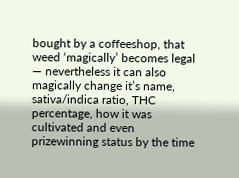bought by a coffeeshop, that weed ‘magically’ becomes legal — nevertheless it can also magically change it’s name, sativa/indica ratio, THC percentage, how it was cultivated and even prizewinning status by the time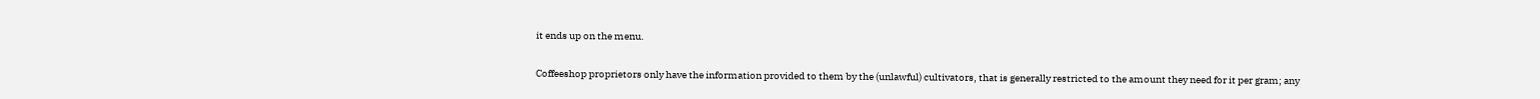it ends up on the menu.

Coffeeshop proprietors only have the information provided to them by the (unlawful) cultivators, that is generally restricted to the amount they need for it per gram; any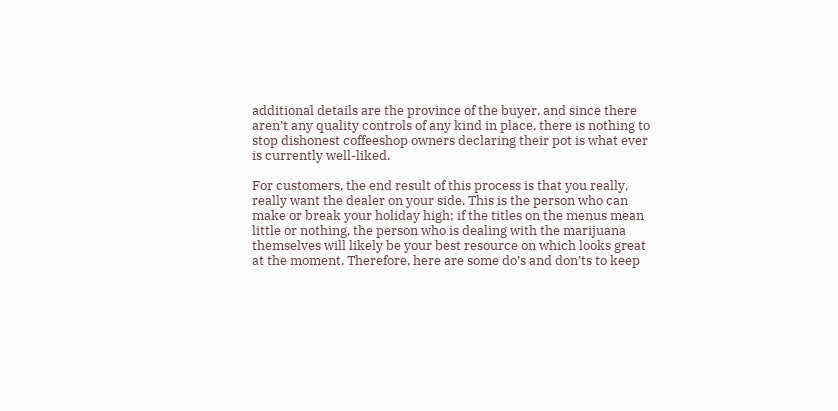additional details are the province of the buyer, and since there aren’t any quality controls of any kind in place, there is nothing to stop dishonest coffeeshop owners declaring their pot is what ever is currently well-liked.

For customers, the end result of this process is that you really, really want the dealer on your side. This is the person who can make or break your holiday high; if the titles on the menus mean little or nothing, the person who is dealing with the marijuana themselves will likely be your best resource on which looks great at the moment. Therefore, here are some do’s and don’ts to keep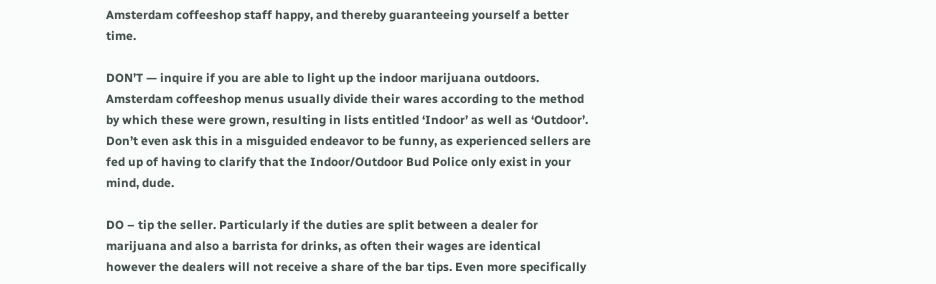Amsterdam coffeeshop staff happy, and thereby guaranteeing yourself a better time.

DON’T — inquire if you are able to light up the indoor marijuana outdoors. Amsterdam coffeeshop menus usually divide their wares according to the method by which these were grown, resulting in lists entitled ‘Indoor’ as well as ‘Outdoor’. Don’t even ask this in a misguided endeavor to be funny, as experienced sellers are fed up of having to clarify that the Indoor/Outdoor Bud Police only exist in your mind, dude.

DO – tip the seller. Particularly if the duties are split between a dealer for marijuana and also a barrista for drinks, as often their wages are identical however the dealers will not receive a share of the bar tips. Even more specifically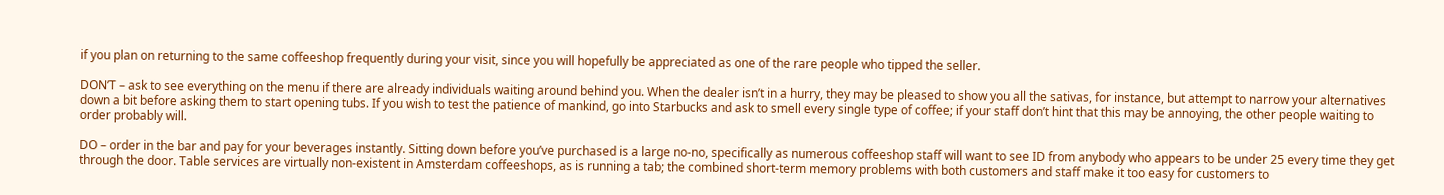if you plan on returning to the same coffeeshop frequently during your visit, since you will hopefully be appreciated as one of the rare people who tipped the seller.

DON’T – ask to see everything on the menu if there are already individuals waiting around behind you. When the dealer isn’t in a hurry, they may be pleased to show you all the sativas, for instance, but attempt to narrow your alternatives down a bit before asking them to start opening tubs. If you wish to test the patience of mankind, go into Starbucks and ask to smell every single type of coffee; if your staff don’t hint that this may be annoying, the other people waiting to order probably will.

DO – order in the bar and pay for your beverages instantly. Sitting down before you’ve purchased is a large no-no, specifically as numerous coffeeshop staff will want to see ID from anybody who appears to be under 25 every time they get through the door. Table services are virtually non-existent in Amsterdam coffeeshops, as is running a tab; the combined short-term memory problems with both customers and staff make it too easy for customers to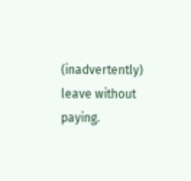(inadvertently) leave without paying.